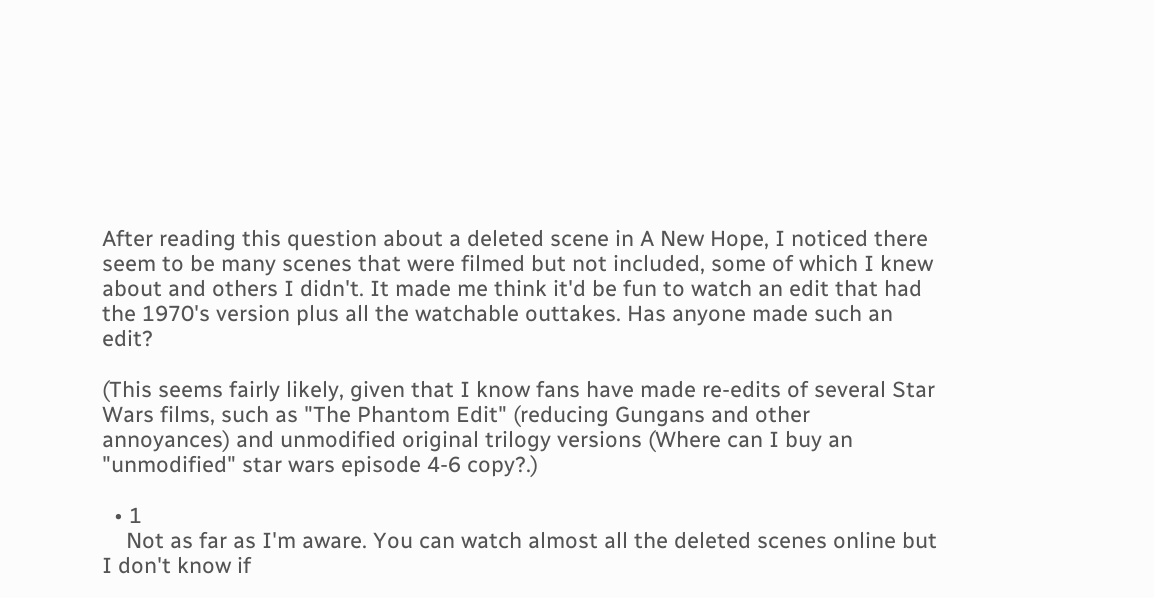After reading this question about a deleted scene in A New Hope, I noticed there seem to be many scenes that were filmed but not included, some of which I knew about and others I didn't. It made me think it'd be fun to watch an edit that had the 1970's version plus all the watchable outtakes. Has anyone made such an edit?

(This seems fairly likely, given that I know fans have made re-edits of several Star Wars films, such as "The Phantom Edit" (reducing Gungans and other annoyances) and unmodified original trilogy versions (Where can I buy an "unmodified" star wars episode 4-6 copy?.)

  • 1
    Not as far as I'm aware. You can watch almost all the deleted scenes online but I don't know if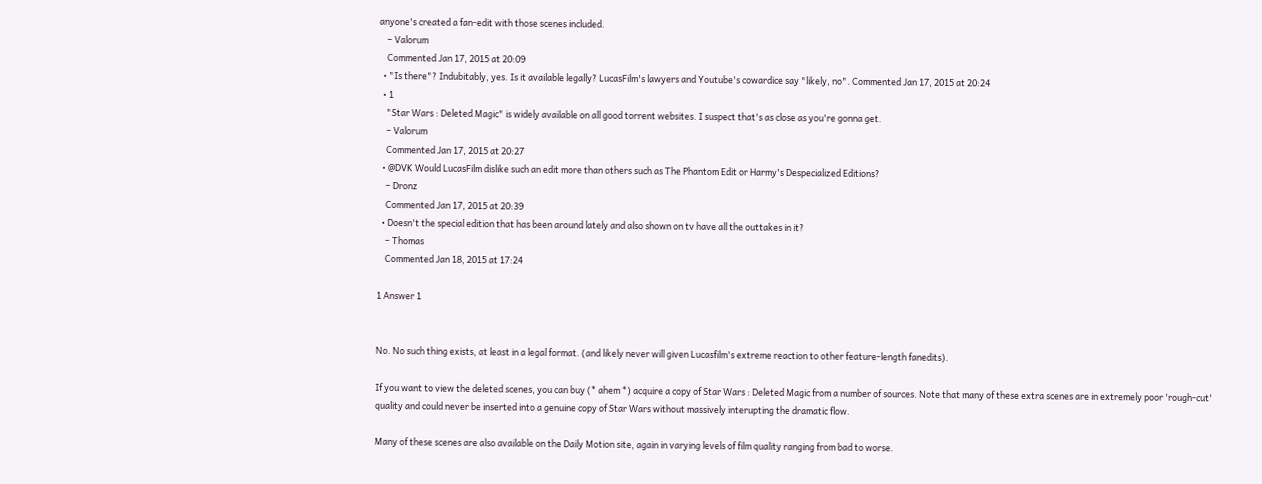anyone's created a fan-edit with those scenes included.
    – Valorum
    Commented Jan 17, 2015 at 20:09
  • "Is there"? Indubitably, yes. Is it available legally? LucasFilm's lawyers and Youtube's cowardice say "likely, no". Commented Jan 17, 2015 at 20:24
  • 1
    "Star Wars : Deleted Magic" is widely available on all good torrent websites. I suspect that's as close as you're gonna get.
    – Valorum
    Commented Jan 17, 2015 at 20:27
  • @DVK Would LucasFilm dislike such an edit more than others such as The Phantom Edit or Harmy's Despecialized Editions?
    – Dronz
    Commented Jan 17, 2015 at 20:39
  • Doesn't the special edition that has been around lately and also shown on tv have all the outtakes in it?
    – Thomas
    Commented Jan 18, 2015 at 17:24

1 Answer 1


No. No such thing exists, at least in a legal format. (and likely never will given Lucasfilm's extreme reaction to other feature-length fanedits).

If you want to view the deleted scenes, you can buy (* ahem *) acquire a copy of Star Wars : Deleted Magic from a number of sources. Note that many of these extra scenes are in extremely poor 'rough-cut' quality and could never be inserted into a genuine copy of Star Wars without massively interupting the dramatic flow.

Many of these scenes are also available on the Daily Motion site, again in varying levels of film quality ranging from bad to worse.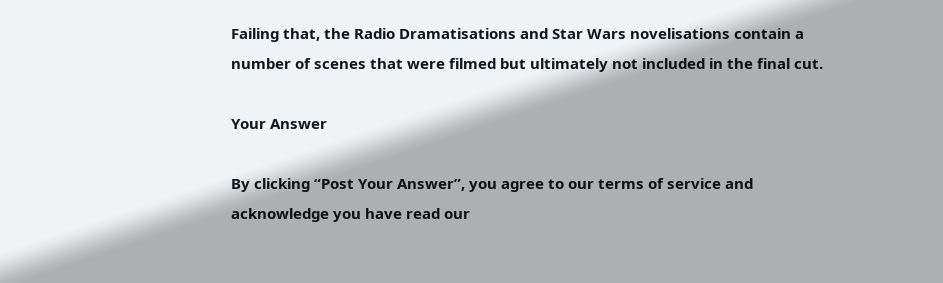Failing that, the Radio Dramatisations and Star Wars novelisations contain a number of scenes that were filmed but ultimately not included in the final cut.

Your Answer

By clicking “Post Your Answer”, you agree to our terms of service and acknowledge you have read our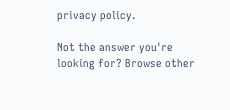privacy policy.

Not the answer you're looking for? Browse other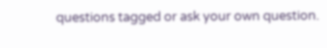questions tagged or ask your own question.